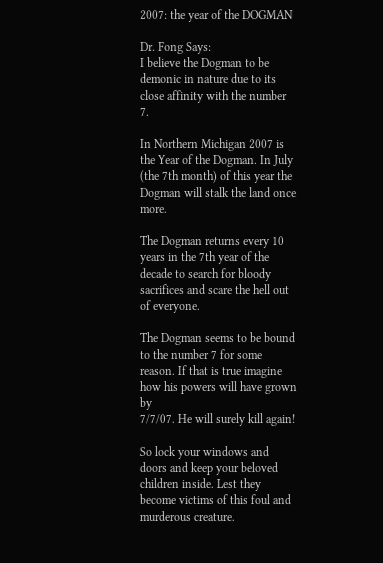2007: the year of the DOGMAN

Dr. Fong Says:
I believe the Dogman to be demonic in nature due to its close affinity with the number 7.

In Northern Michigan 2007 is the Year of the Dogman. In July (the 7th month) of this year the Dogman will stalk the land once more.

The Dogman returns every 10 years in the 7th year of the decade to search for bloody sacrifices and scare the hell out of everyone.

The Dogman seems to be bound to the number 7 for some reason. If that is true imagine how his powers will have grown by
7/7/07. He will surely kill again!

So lock your windows and doors and keep your beloved children inside. Lest they become victims of this foul and murderous creature.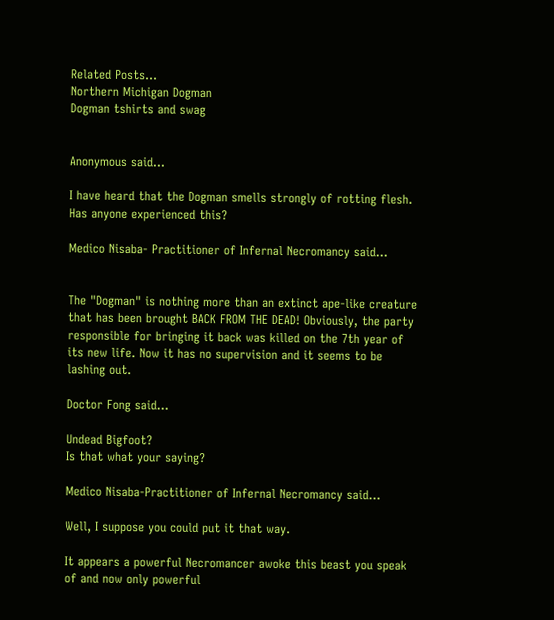Related Posts...
Northern Michigan Dogman
Dogman tshirts and swag


Anonymous said...

I have heard that the Dogman smells strongly of rotting flesh. Has anyone experienced this?

Medico Nisaba- Practitioner of Infernal Necromancy said...


The "Dogman" is nothing more than an extinct ape-like creature that has been brought BACK FROM THE DEAD! Obviously, the party responsible for bringing it back was killed on the 7th year of its new life. Now it has no supervision and it seems to be lashing out.

Doctor Fong said...

Undead Bigfoot?
Is that what your saying?

Medico Nisaba-Practitioner of Infernal Necromancy said...

Well, I suppose you could put it that way.

It appears a powerful Necromancer awoke this beast you speak of and now only powerful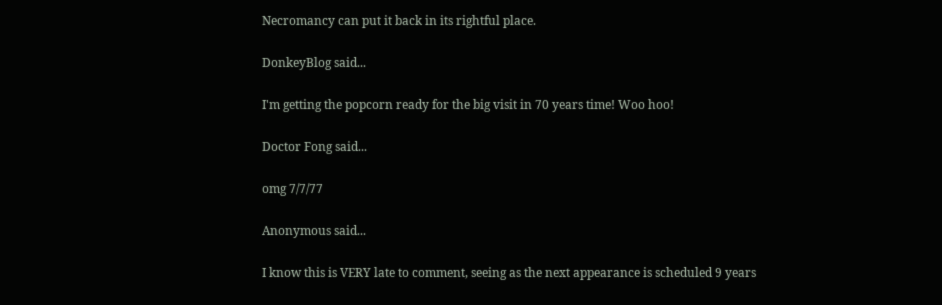Necromancy can put it back in its rightful place.

DonkeyBlog said...

I'm getting the popcorn ready for the big visit in 70 years time! Woo hoo!

Doctor Fong said...

omg 7/7/77

Anonymous said...

I know this is VERY late to comment, seeing as the next appearance is scheduled 9 years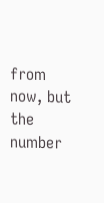from now, but the number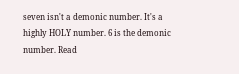seven isn't a demonic number. It's a highly HOLY number. 6 is the demonic number. Read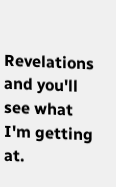Revelations and you'll see what I'm getting at.